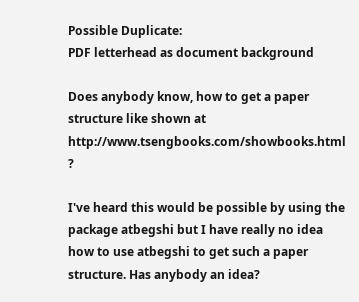Possible Duplicate:
PDF letterhead as document background

Does anybody know, how to get a paper structure like shown at http://www.tsengbooks.com/showbooks.html ?

I've heard this would be possible by using the package atbegshi but I have really no idea how to use atbegshi to get such a paper structure. Has anybody an idea?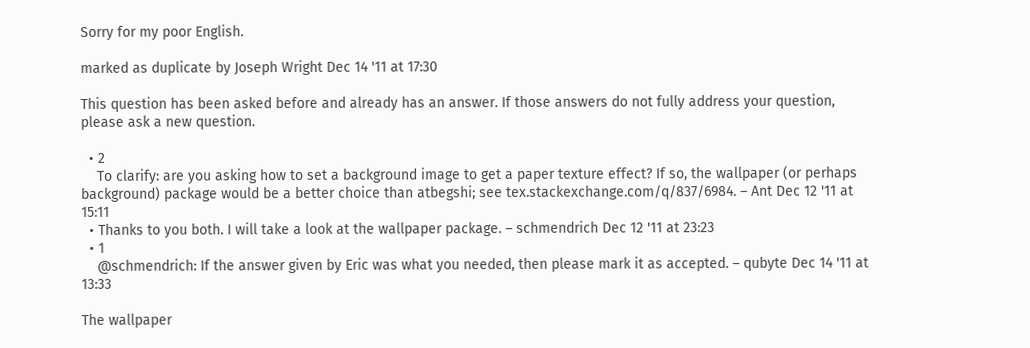Sorry for my poor English.

marked as duplicate by Joseph Wright Dec 14 '11 at 17:30

This question has been asked before and already has an answer. If those answers do not fully address your question, please ask a new question.

  • 2
    To clarify: are you asking how to set a background image to get a paper texture effect? If so, the wallpaper (or perhaps background) package would be a better choice than atbegshi; see tex.stackexchange.com/q/837/6984. – Ant Dec 12 '11 at 15:11
  • Thanks to you both. I will take a look at the wallpaper package. – schmendrich Dec 12 '11 at 23:23
  • 1
    @schmendrich: If the answer given by Eric was what you needed, then please mark it as accepted. – qubyte Dec 14 '11 at 13:33

The wallpaper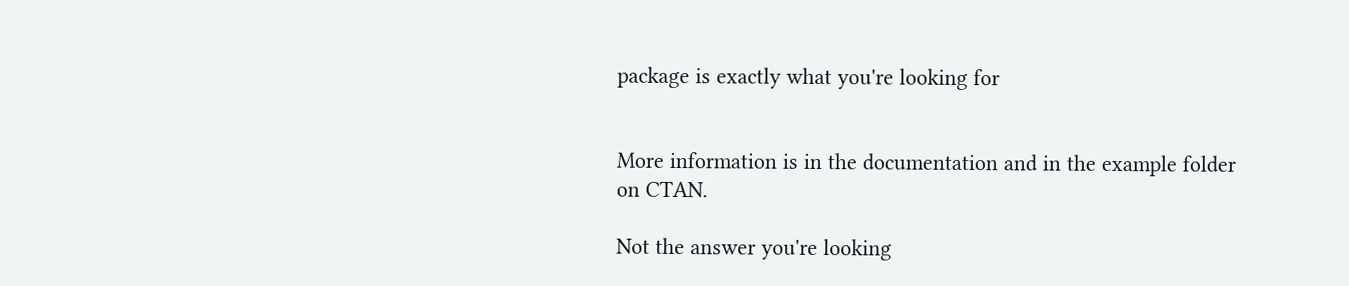package is exactly what you're looking for


More information is in the documentation and in the example folder on CTAN.

Not the answer you're looking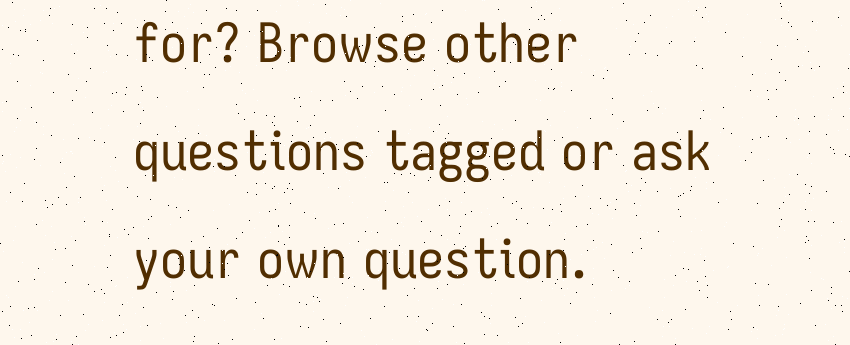for? Browse other questions tagged or ask your own question.